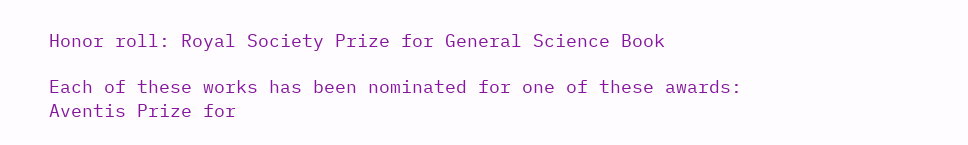Honor roll: Royal Society Prize for General Science Book

Each of these works has been nominated for one of these awards: Aventis Prize for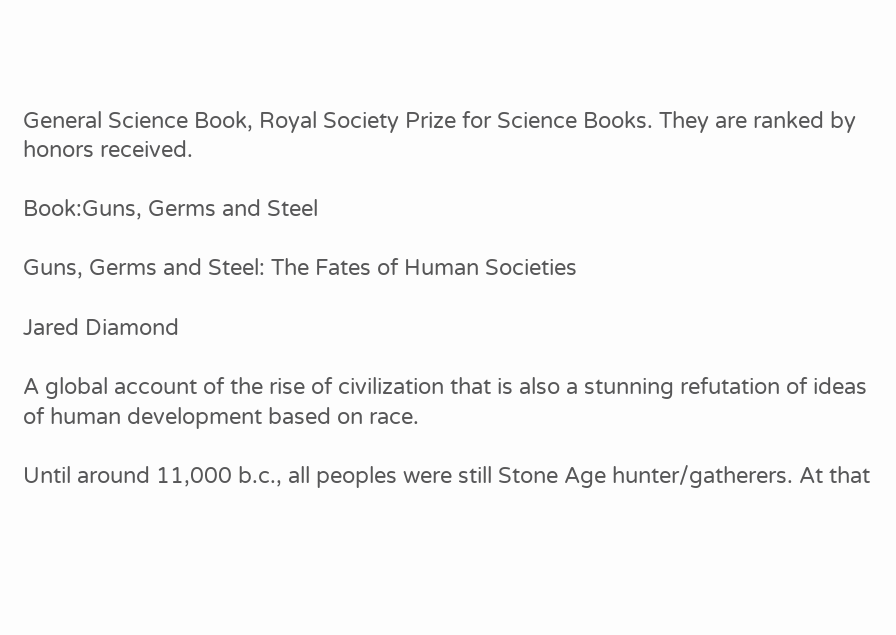General Science Book, Royal Society Prize for Science Books. They are ranked by honors received.

Book:Guns, Germs and Steel

Guns, Germs and Steel: The Fates of Human Societies

Jared Diamond

A global account of the rise of civilization that is also a stunning refutation of ideas of human development based on race.

Until around 11,000 b.c., all peoples were still Stone Age hunter/gatherers. At that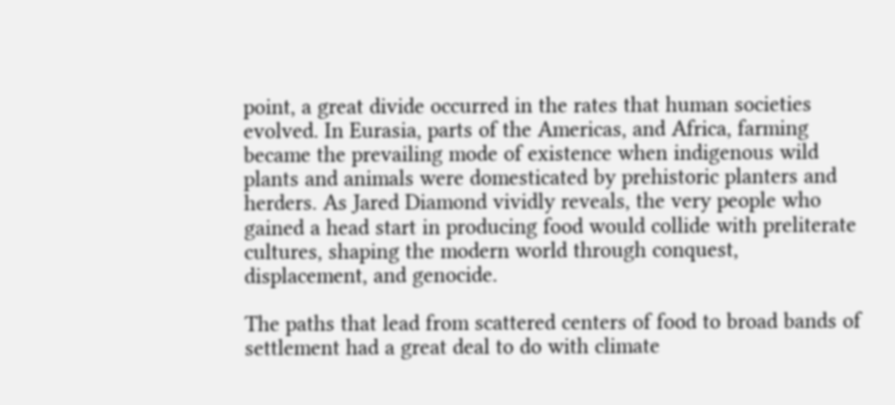point, a great divide occurred in the rates that human societies evolved. In Eurasia, parts of the Americas, and Africa, farming became the prevailing mode of existence when indigenous wild plants and animals were domesticated by prehistoric planters and herders. As Jared Diamond vividly reveals, the very people who gained a head start in producing food would collide with preliterate cultures, shaping the modern world through conquest, displacement, and genocide.

The paths that lead from scattered centers of food to broad bands of settlement had a great deal to do with climate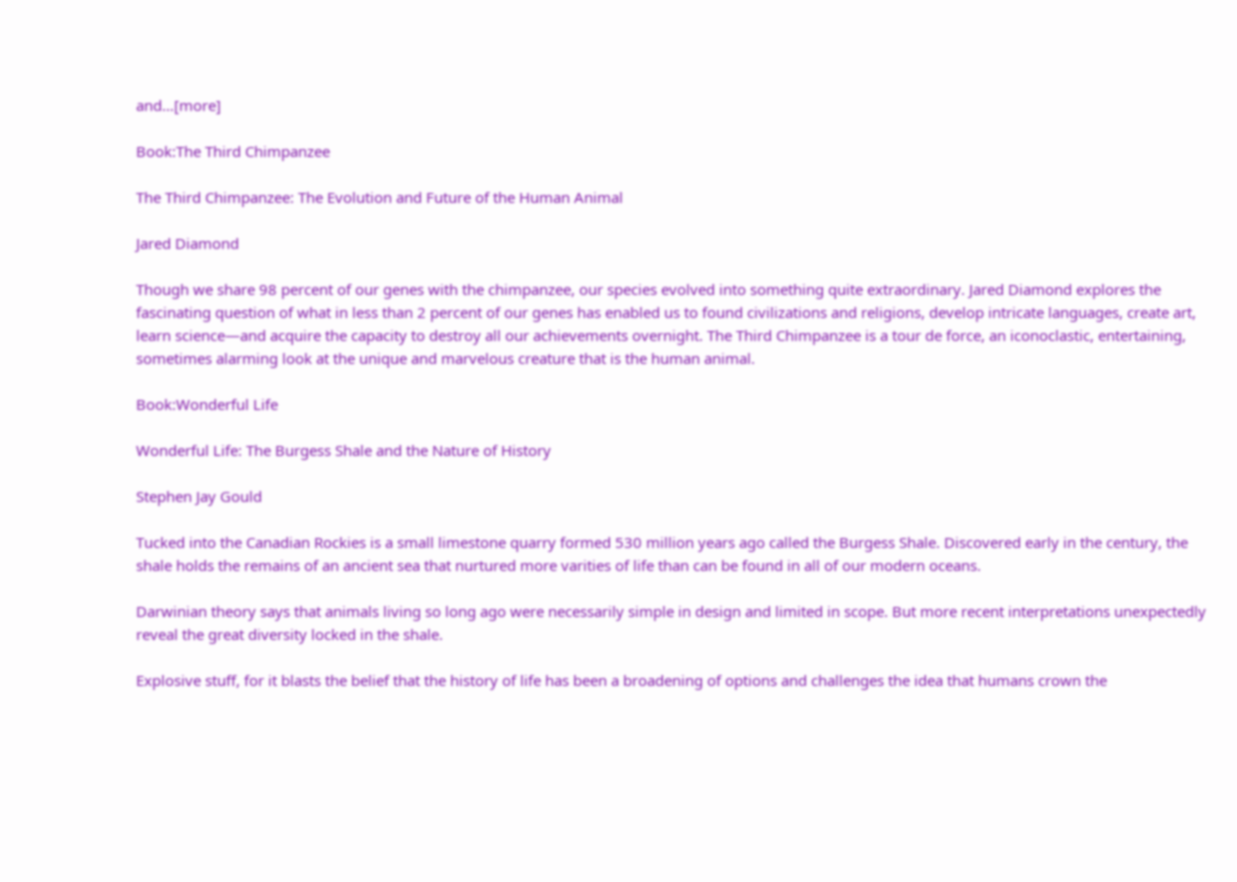and…[more]

Book:The Third Chimpanzee

The Third Chimpanzee: The Evolution and Future of the Human Animal

Jared Diamond

Though we share 98 percent of our genes with the chimpanzee, our species evolved into something quite extraordinary. Jared Diamond explores the fascinating question of what in less than 2 percent of our genes has enabled us to found civilizations and religions, develop intricate languages, create art, learn science—and acquire the capacity to destroy all our achievements overnight. The Third Chimpanzee is a tour de force, an iconoclastic, entertaining, sometimes alarming look at the unique and marvelous creature that is the human animal.

Book:Wonderful Life

Wonderful Life: The Burgess Shale and the Nature of History

Stephen Jay Gould

Tucked into the Canadian Rockies is a small limestone quarry formed 530 million years ago called the Burgess Shale. Discovered early in the century, the shale holds the remains of an ancient sea that nurtured more varities of life than can be found in all of our modern oceans.

Darwinian theory says that animals living so long ago were necessarily simple in design and limited in scope. But more recent interpretations unexpectedly reveal the great diversity locked in the shale.

Explosive stuff, for it blasts the belief that the history of life has been a broadening of options and challenges the idea that humans crown the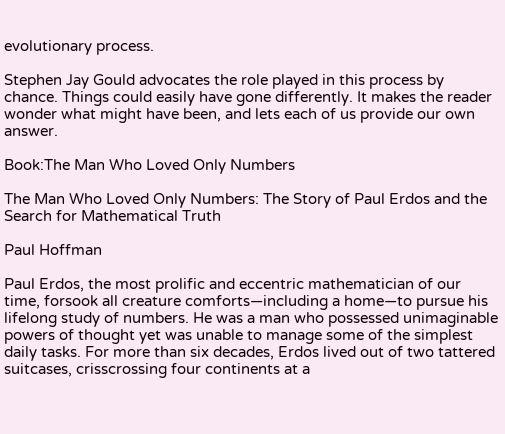evolutionary process.

Stephen Jay Gould advocates the role played in this process by chance. Things could easily have gone differently. It makes the reader wonder what might have been, and lets each of us provide our own answer.

Book:The Man Who Loved Only Numbers

The Man Who Loved Only Numbers: The Story of Paul Erdos and the Search for Mathematical Truth

Paul Hoffman

Paul Erdos, the most prolific and eccentric mathematician of our time, forsook all creature comforts—including a home—to pursue his lifelong study of numbers. He was a man who possessed unimaginable powers of thought yet was unable to manage some of the simplest daily tasks. For more than six decades, Erdos lived out of two tattered suitcases, crisscrossing four continents at a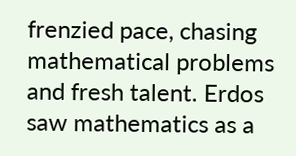frenzied pace, chasing mathematical problems and fresh talent. Erdos saw mathematics as a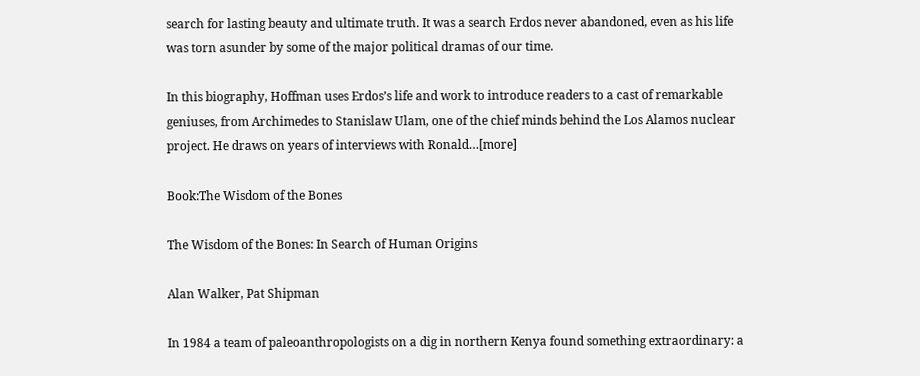search for lasting beauty and ultimate truth. It was a search Erdos never abandoned, even as his life was torn asunder by some of the major political dramas of our time.

In this biography, Hoffman uses Erdos’s life and work to introduce readers to a cast of remarkable geniuses, from Archimedes to Stanislaw Ulam, one of the chief minds behind the Los Alamos nuclear project. He draws on years of interviews with Ronald…[more]

Book:The Wisdom of the Bones

The Wisdom of the Bones: In Search of Human Origins

Alan Walker, Pat Shipman

In 1984 a team of paleoanthropologists on a dig in northern Kenya found something extraordinary: a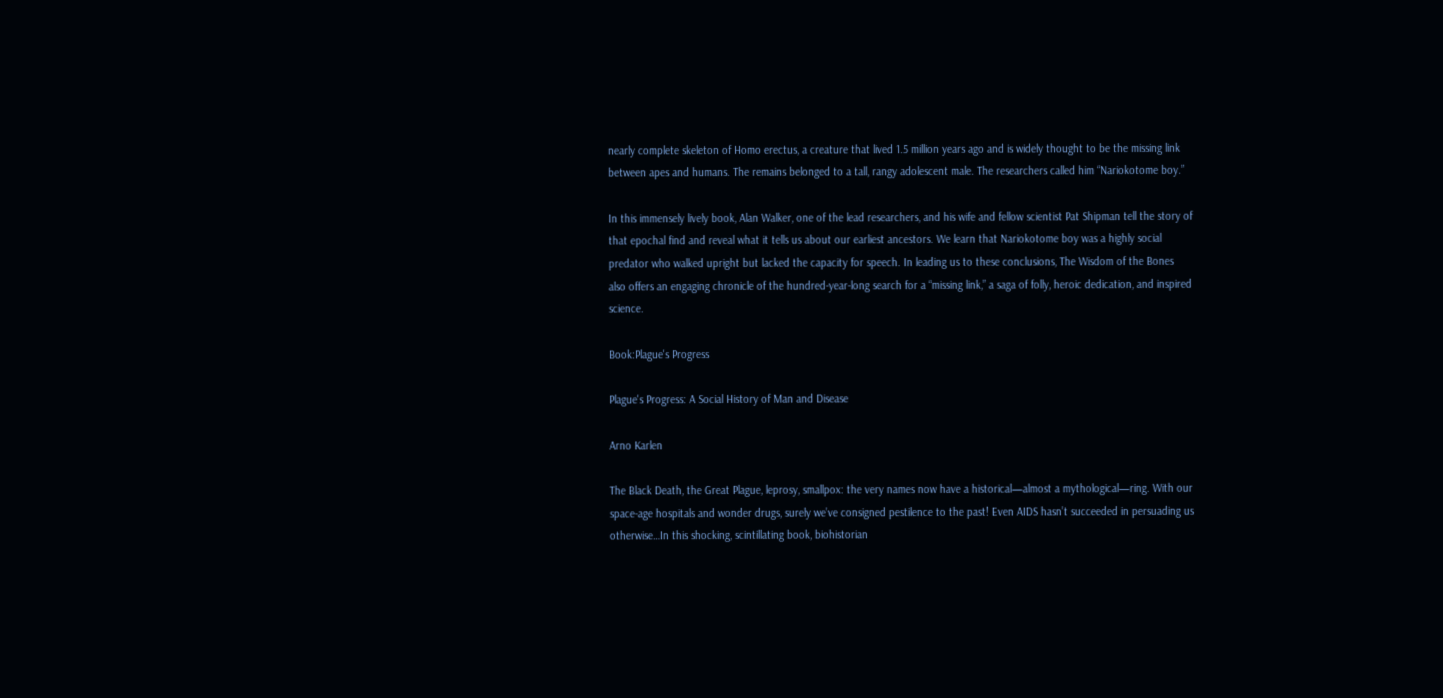nearly complete skeleton of Homo erectus, a creature that lived 1.5 million years ago and is widely thought to be the missing link between apes and humans. The remains belonged to a tall, rangy adolescent male. The researchers called him “Nariokotome boy.”

In this immensely lively book, Alan Walker, one of the lead researchers, and his wife and fellow scientist Pat Shipman tell the story of that epochal find and reveal what it tells us about our earliest ancestors. We learn that Nariokotome boy was a highly social predator who walked upright but lacked the capacity for speech. In leading us to these conclusions, The Wisdom of the Bones also offers an engaging chronicle of the hundred-year-long search for a “missing link,” a saga of folly, heroic dedication, and inspired science.

Book:Plague's Progress

Plague's Progress: A Social History of Man and Disease

Arno Karlen

The Black Death, the Great Plague, leprosy, smallpox: the very names now have a historical—almost a mythological—ring. With our space-age hospitals and wonder drugs, surely we’ve consigned pestilence to the past! Even AIDS hasn’t succeeded in persuading us otherwise…In this shocking, scintillating book, biohistorian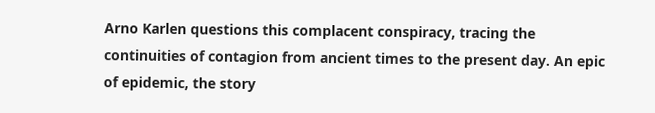Arno Karlen questions this complacent conspiracy, tracing the continuities of contagion from ancient times to the present day. An epic of epidemic, the story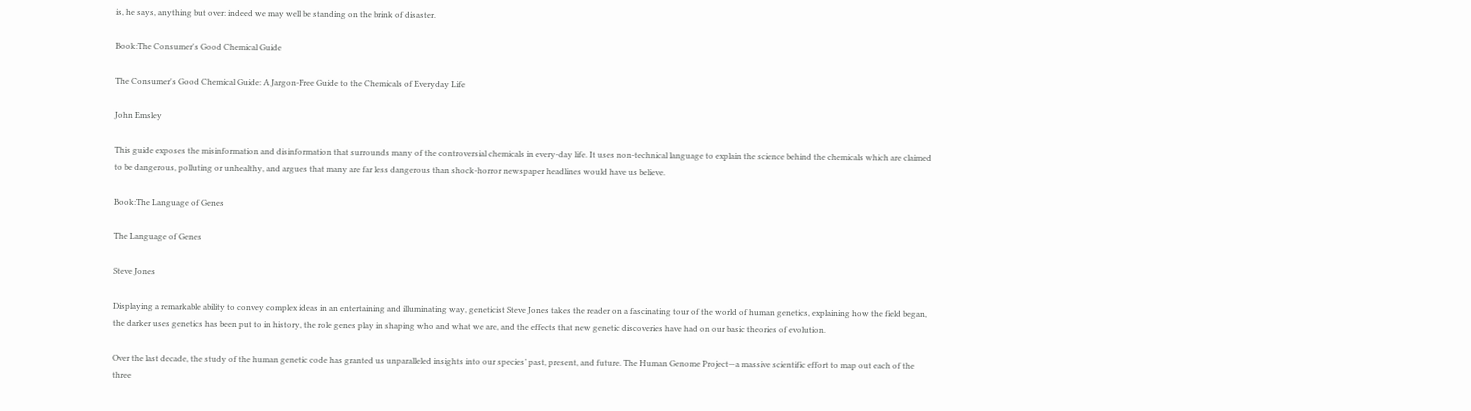is, he says, anything but over: indeed we may well be standing on the brink of disaster.

Book:The Consumer's Good Chemical Guide

The Consumer's Good Chemical Guide: A Jargon-Free Guide to the Chemicals of Everyday Life

John Emsley

This guide exposes the misinformation and disinformation that surrounds many of the controversial chemicals in every-day life. It uses non-technical language to explain the science behind the chemicals which are claimed to be dangerous, polluting or unhealthy, and argues that many are far less dangerous than shock-horror newspaper headlines would have us believe.

Book:The Language of Genes

The Language of Genes

Steve Jones

Displaying a remarkable ability to convey complex ideas in an entertaining and illuminating way, geneticist Steve Jones takes the reader on a fascinating tour of the world of human genetics, explaining how the field began, the darker uses genetics has been put to in history, the role genes play in shaping who and what we are, and the effects that new genetic discoveries have had on our basic theories of evolution.

Over the last decade, the study of the human genetic code has granted us unparalleled insights into our species’ past, present, and future. The Human Genome Project—a massive scientific effort to map out each of the three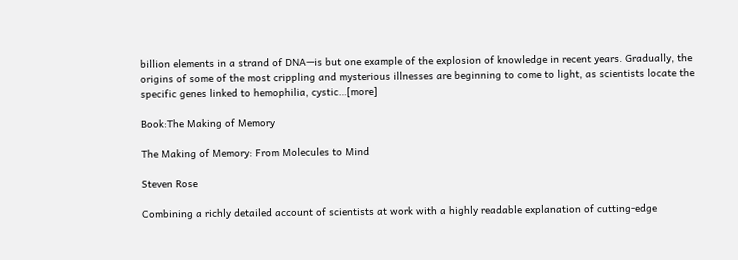billion elements in a strand of DNA—is but one example of the explosion of knowledge in recent years. Gradually, the origins of some of the most crippling and mysterious illnesses are beginning to come to light, as scientists locate the specific genes linked to hemophilia, cystic…[more]

Book:The Making of Memory

The Making of Memory: From Molecules to Mind

Steven Rose

Combining a richly detailed account of scientists at work with a highly readable explanation of cutting-edge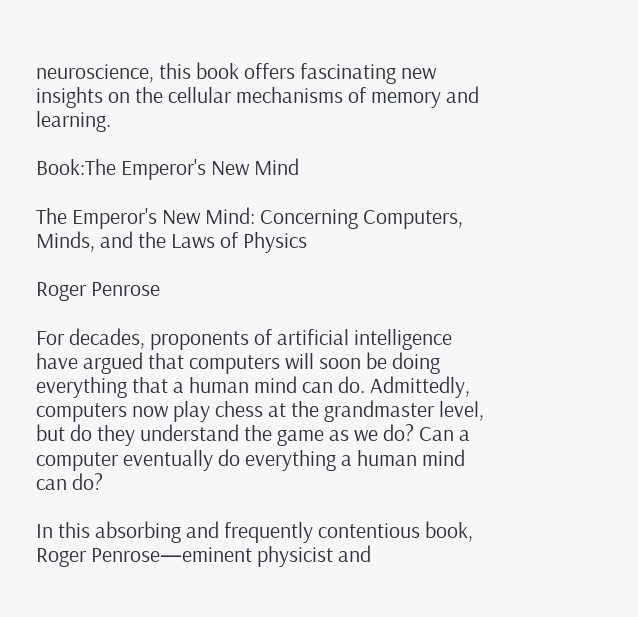neuroscience, this book offers fascinating new insights on the cellular mechanisms of memory and learning.

Book:The Emperor's New Mind

The Emperor's New Mind: Concerning Computers, Minds, and the Laws of Physics

Roger Penrose

For decades, proponents of artificial intelligence have argued that computers will soon be doing everything that a human mind can do. Admittedly, computers now play chess at the grandmaster level, but do they understand the game as we do? Can a computer eventually do everything a human mind can do?

In this absorbing and frequently contentious book, Roger Penrose—eminent physicist and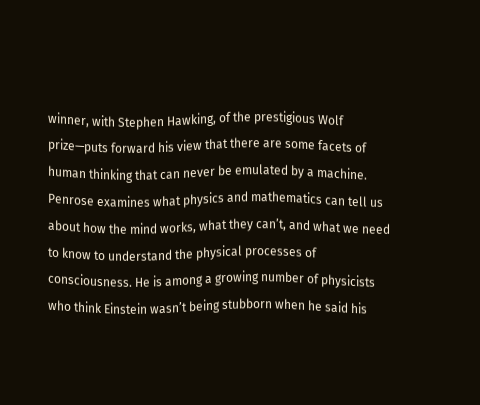winner, with Stephen Hawking, of the prestigious Wolf prize—puts forward his view that there are some facets of human thinking that can never be emulated by a machine. Penrose examines what physics and mathematics can tell us about how the mind works, what they can’t, and what we need to know to understand the physical processes of consciousness. He is among a growing number of physicists who think Einstein wasn’t being stubborn when he said his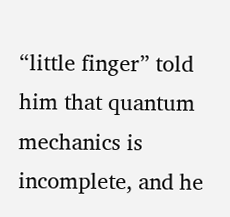“little finger” told him that quantum mechanics is incomplete, and he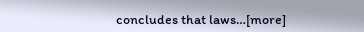concludes that laws…[more]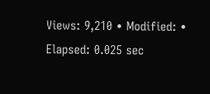Views: 9,210 • Modified: • Elapsed: 0.025 sec